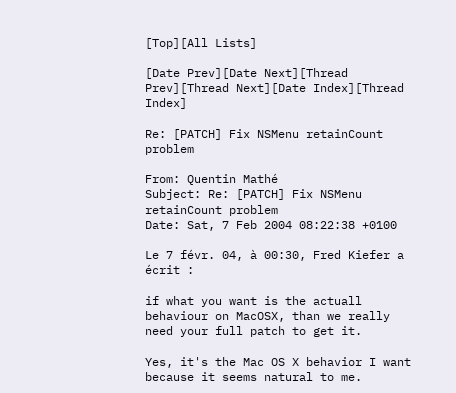[Top][All Lists]

[Date Prev][Date Next][Thread Prev][Thread Next][Date Index][Thread Index]

Re: [PATCH] Fix NSMenu retainCount problem

From: Quentin Mathé
Subject: Re: [PATCH] Fix NSMenu retainCount problem
Date: Sat, 7 Feb 2004 08:22:38 +0100

Le 7 févr. 04, à 00:30, Fred Kiefer a écrit :

if what you want is the actuall behaviour on MacOSX, than we really need your full patch to get it.

Yes, it's the Mac OS X behavior I want because it seems natural to me.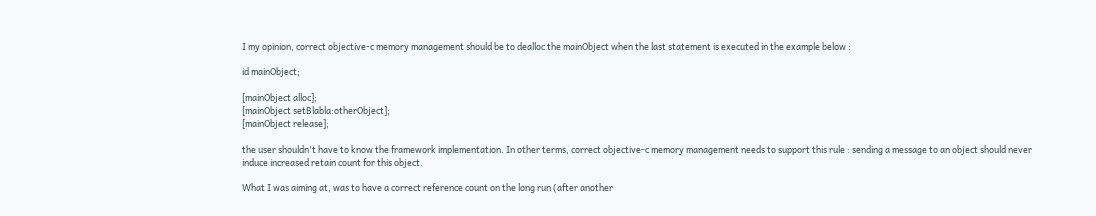I my opinion, correct objective-c memory management should be to dealloc the mainObject when the last statement is executed in the example below :

id mainObject;

[mainObject alloc];
[mainObject setBlabla:otherObject];
[mainObject release];

the user shouldn't have to know the framework implementation. In other terms, correct objective-c memory management needs to support this rule : sending a message to an object should never induce increased retain count for this object.

What I was aiming at, was to have a correct reference count on the long run (after another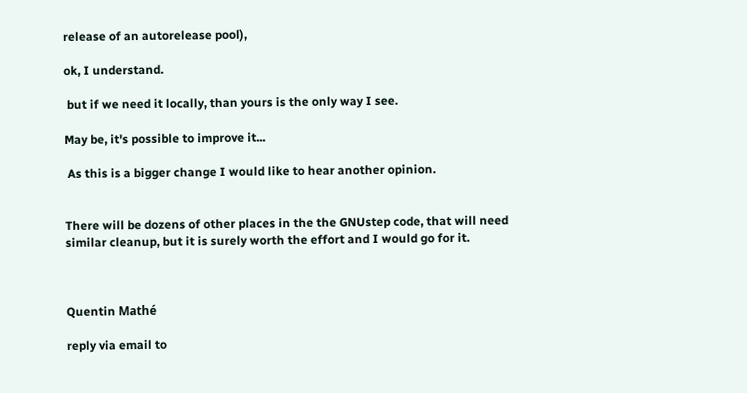release of an autorelease pool),

ok, I understand.

 but if we need it locally, than yours is the only way I see.

May be, it's possible to improve it...

 As this is a bigger change I would like to hear another opinion.


There will be dozens of other places in the the GNUstep code, that will need similar cleanup, but it is surely worth the effort and I would go for it.



Quentin Mathé

reply via email to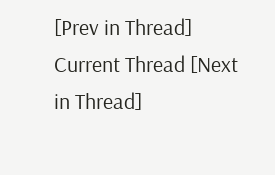[Prev in Thread] Current Thread [Next in Thread]